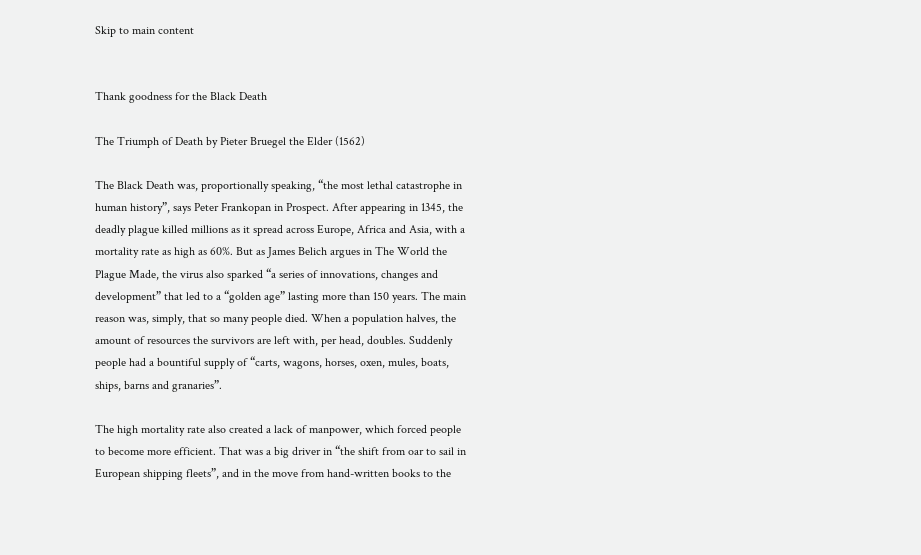Skip to main content


Thank goodness for the Black Death

The Triumph of Death by Pieter Bruegel the Elder (1562)

The Black Death was, proportionally speaking, “the most lethal catastrophe in human history”, says Peter Frankopan in Prospect. After appearing in 1345, the deadly plague killed millions as it spread across Europe, Africa and Asia, with a mortality rate as high as 60%. But as James Belich argues in The World the Plague Made, the virus also sparked “a series of innovations, changes and development” that led to a “golden age” lasting more than 150 years. The main reason was, simply, that so many people died. When a population halves, the amount of resources the survivors are left with, per head, doubles. Suddenly people had a bountiful supply of “carts, wagons, horses, oxen, mules, boats, ships, barns and granaries”.

The high mortality rate also created a lack of manpower, which forced people to become more efficient. That was a big driver in “the shift from oar to sail in European shipping fleets”, and in the move from hand-written books to the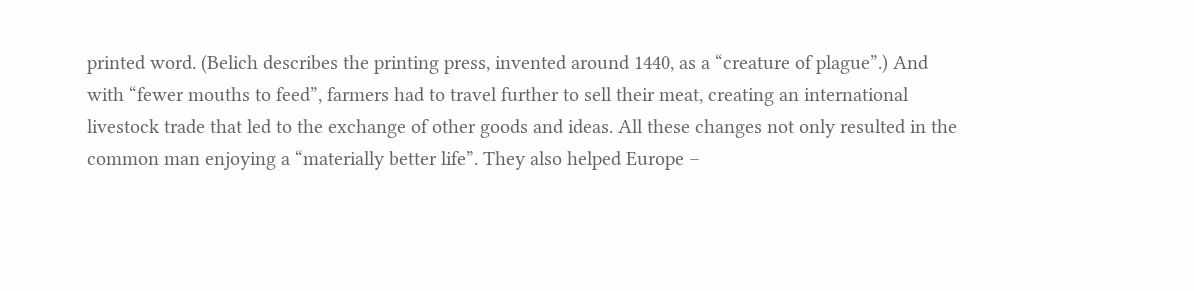printed word. (Belich describes the printing press, invented around 1440, as a “creature of plague”.) And with “fewer mouths to feed”, farmers had to travel further to sell their meat, creating an international livestock trade that led to the exchange of other goods and ideas. All these changes not only resulted in the common man enjoying a “materially better life”. They also helped Europe –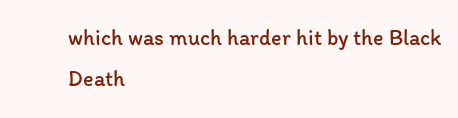which was much harder hit by the Black Death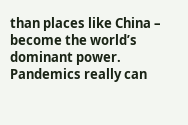than places like China – become the world’s dominant power. Pandemics really can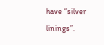have “silver linings”.